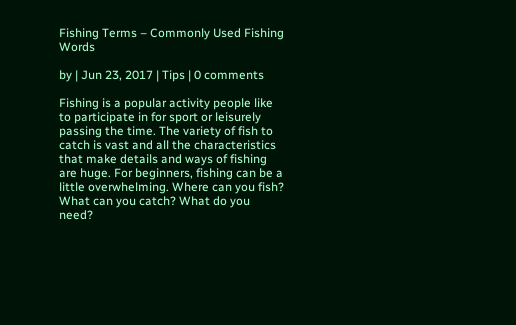Fishing Terms – Commonly Used Fishing Words

by | Jun 23, 2017 | Tips | 0 comments

Fishing is a popular activity people like to participate in for sport or leisurely passing the time. The variety of fish to catch is vast and all the characteristics that make details and ways of fishing are huge. For beginners, fishing can be a little overwhelming. Where can you fish? What can you catch? What do you need?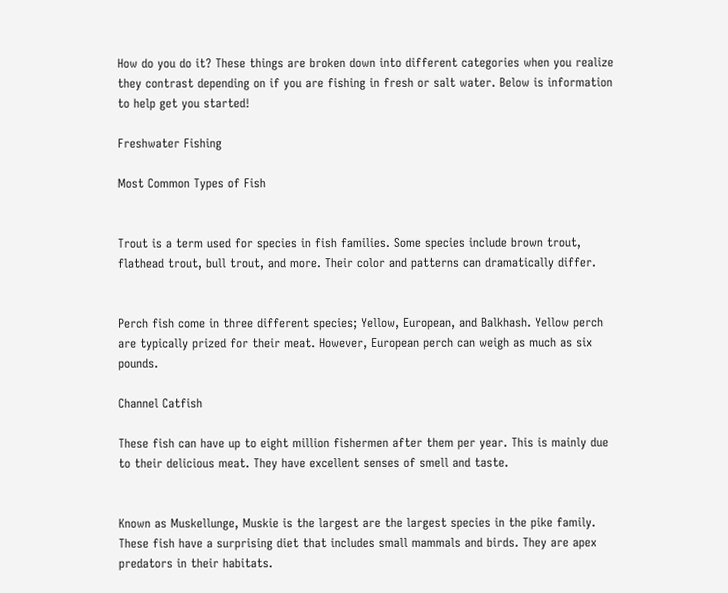How do you do it? These things are broken down into different categories when you realize they contrast depending on if you are fishing in fresh or salt water. Below is information to help get you started!

Freshwater Fishing

Most Common Types of Fish


Trout is a term used for species in fish families. Some species include brown trout, flathead trout, bull trout, and more. Their color and patterns can dramatically differ.


Perch fish come in three different species; Yellow, European, and Balkhash. Yellow perch are typically prized for their meat. However, European perch can weigh as much as six pounds.

Channel Catfish

These fish can have up to eight million fishermen after them per year. This is mainly due to their delicious meat. They have excellent senses of smell and taste.


Known as Muskellunge, Muskie is the largest are the largest species in the pike family. These fish have a surprising diet that includes small mammals and birds. They are apex predators in their habitats.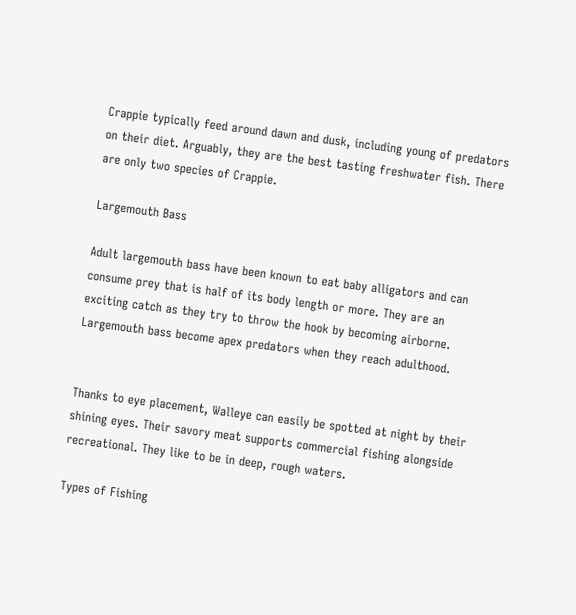Crappie typically feed around dawn and dusk, including young of predators on their diet. Arguably, they are the best tasting freshwater fish. There are only two species of Crappie.

Largemouth Bass

Adult largemouth bass have been known to eat baby alligators and can consume prey that is half of its body length or more. They are an exciting catch as they try to throw the hook by becoming airborne. Largemouth bass become apex predators when they reach adulthood.


Thanks to eye placement, Walleye can easily be spotted at night by their shining eyes. Their savory meat supports commercial fishing alongside recreational. They like to be in deep, rough waters.

Types of Fishing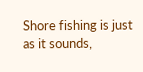Shore fishing is just as it sounds,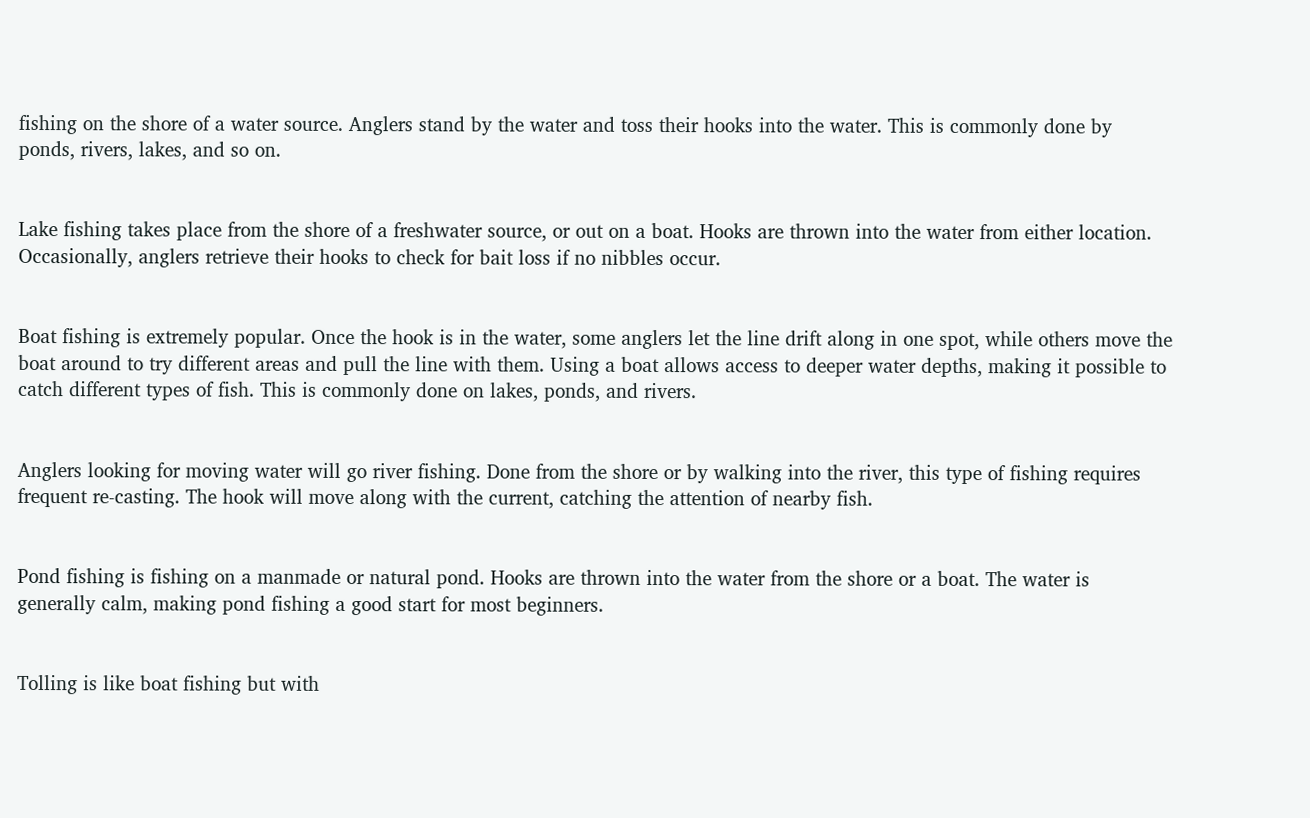fishing on the shore of a water source. Anglers stand by the water and toss their hooks into the water. This is commonly done by ponds, rivers, lakes, and so on.


Lake fishing takes place from the shore of a freshwater source, or out on a boat. Hooks are thrown into the water from either location.  Occasionally, anglers retrieve their hooks to check for bait loss if no nibbles occur.


Boat fishing is extremely popular. Once the hook is in the water, some anglers let the line drift along in one spot, while others move the boat around to try different areas and pull the line with them. Using a boat allows access to deeper water depths, making it possible to catch different types of fish. This is commonly done on lakes, ponds, and rivers.


Anglers looking for moving water will go river fishing. Done from the shore or by walking into the river, this type of fishing requires frequent re-casting. The hook will move along with the current, catching the attention of nearby fish.


Pond fishing is fishing on a manmade or natural pond. Hooks are thrown into the water from the shore or a boat. The water is generally calm, making pond fishing a good start for most beginners.


Tolling is like boat fishing but with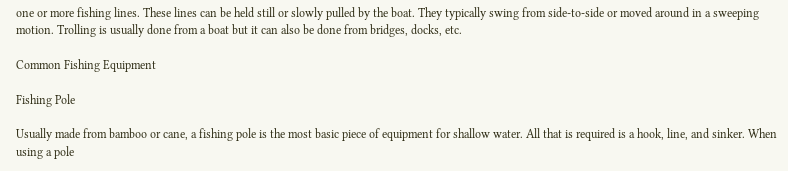one or more fishing lines. These lines can be held still or slowly pulled by the boat. They typically swing from side-to-side or moved around in a sweeping motion. Trolling is usually done from a boat but it can also be done from bridges, docks, etc.

Common Fishing Equipment

Fishing Pole

Usually made from bamboo or cane, a fishing pole is the most basic piece of equipment for shallow water. All that is required is a hook, line, and sinker. When using a pole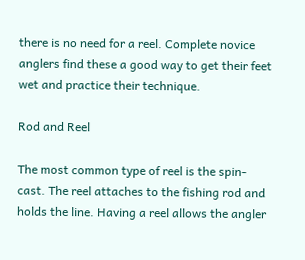there is no need for a reel. Complete novice anglers find these a good way to get their feet wet and practice their technique.

Rod and Reel

The most common type of reel is the spin-cast. The reel attaches to the fishing rod and holds the line. Having a reel allows the angler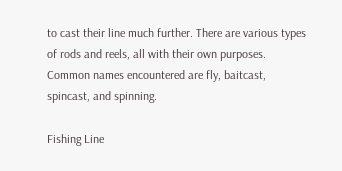to cast their line much further. There are various types of rods and reels, all with their own purposes. Common names encountered are fly, baitcast, spincast, and spinning.

Fishing Line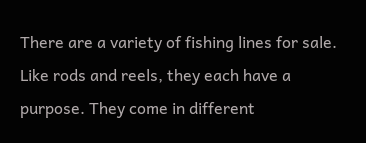There are a variety of fishing lines for sale. Like rods and reels, they each have a purpose. They come in different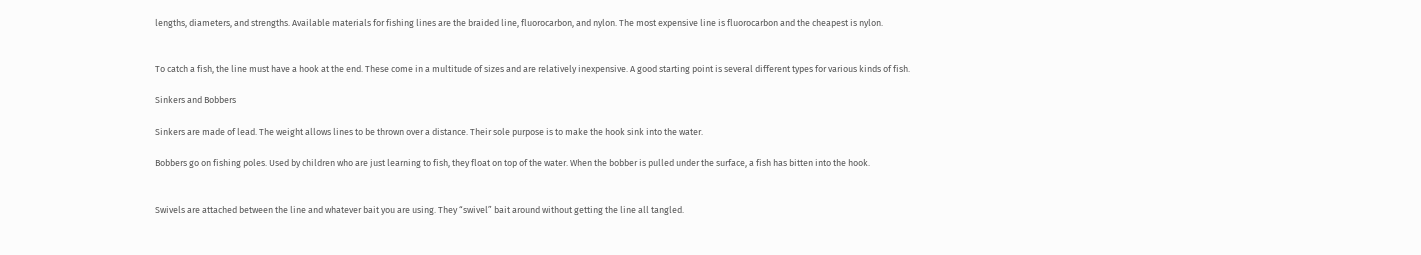lengths, diameters, and strengths. Available materials for fishing lines are the braided line, fluorocarbon, and nylon. The most expensive line is fluorocarbon and the cheapest is nylon.


To catch a fish, the line must have a hook at the end. These come in a multitude of sizes and are relatively inexpensive. A good starting point is several different types for various kinds of fish.

Sinkers and Bobbers

Sinkers are made of lead. The weight allows lines to be thrown over a distance. Their sole purpose is to make the hook sink into the water.

Bobbers go on fishing poles. Used by children who are just learning to fish, they float on top of the water. When the bobber is pulled under the surface, a fish has bitten into the hook.


Swivels are attached between the line and whatever bait you are using. They “swivel” bait around without getting the line all tangled.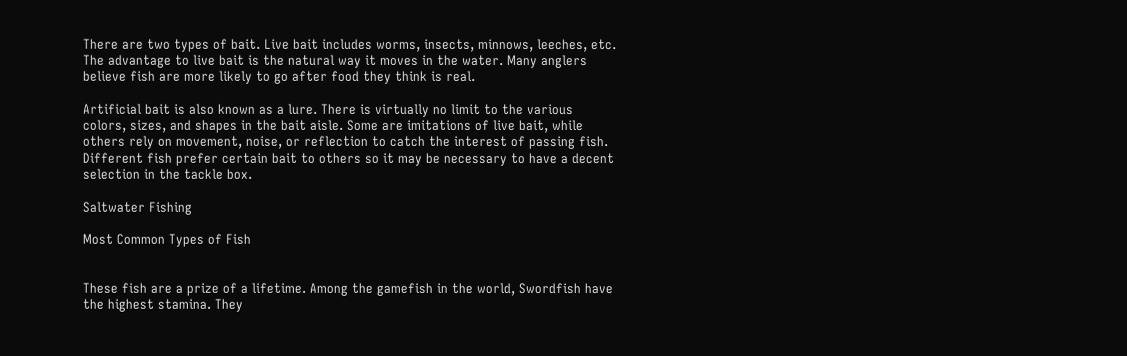There are two types of bait. Live bait includes worms, insects, minnows, leeches, etc. The advantage to live bait is the natural way it moves in the water. Many anglers believe fish are more likely to go after food they think is real.

Artificial bait is also known as a lure. There is virtually no limit to the various colors, sizes, and shapes in the bait aisle. Some are imitations of live bait, while others rely on movement, noise, or reflection to catch the interest of passing fish. Different fish prefer certain bait to others so it may be necessary to have a decent selection in the tackle box.

Saltwater Fishing

Most Common Types of Fish


These fish are a prize of a lifetime. Among the gamefish in the world, Swordfish have the highest stamina. They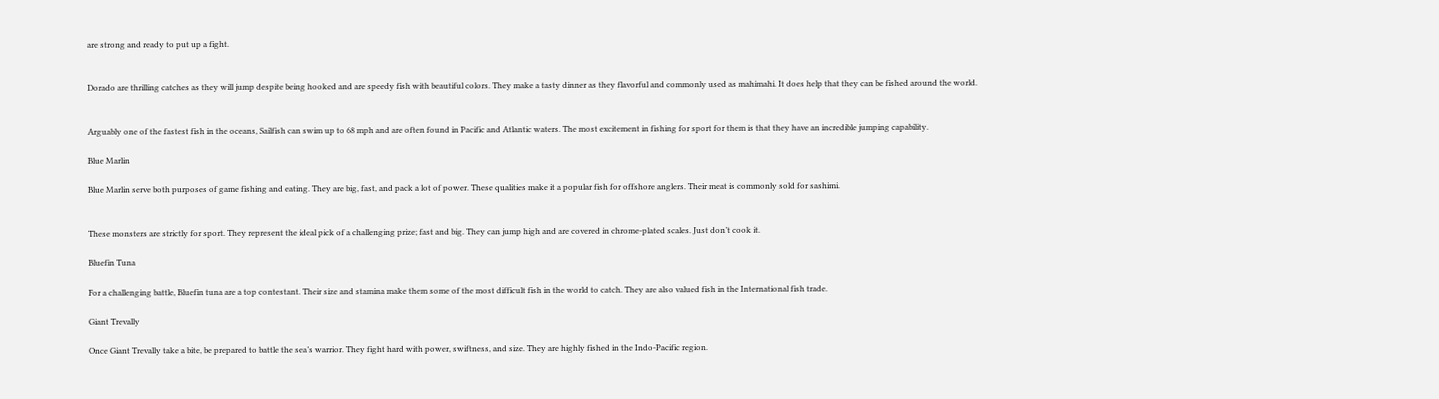are strong and ready to put up a fight.


Dorado are thrilling catches as they will jump despite being hooked and are speedy fish with beautiful colors. They make a tasty dinner as they flavorful and commonly used as mahimahi. It does help that they can be fished around the world.


Arguably one of the fastest fish in the oceans, Sailfish can swim up to 68 mph and are often found in Pacific and Atlantic waters. The most excitement in fishing for sport for them is that they have an incredible jumping capability.

Blue Marlin

Blue Marlin serve both purposes of game fishing and eating. They are big, fast, and pack a lot of power. These qualities make it a popular fish for offshore anglers. Their meat is commonly sold for sashimi.


These monsters are strictly for sport. They represent the ideal pick of a challenging prize; fast and big. They can jump high and are covered in chrome-plated scales. Just don’t cook it.

Bluefin Tuna

For a challenging battle, Bluefin tuna are a top contestant. Their size and stamina make them some of the most difficult fish in the world to catch. They are also valued fish in the International fish trade.

Giant Trevally

Once Giant Trevally take a bite, be prepared to battle the sea’s warrior. They fight hard with power, swiftness, and size. They are highly fished in the Indo-Pacific region.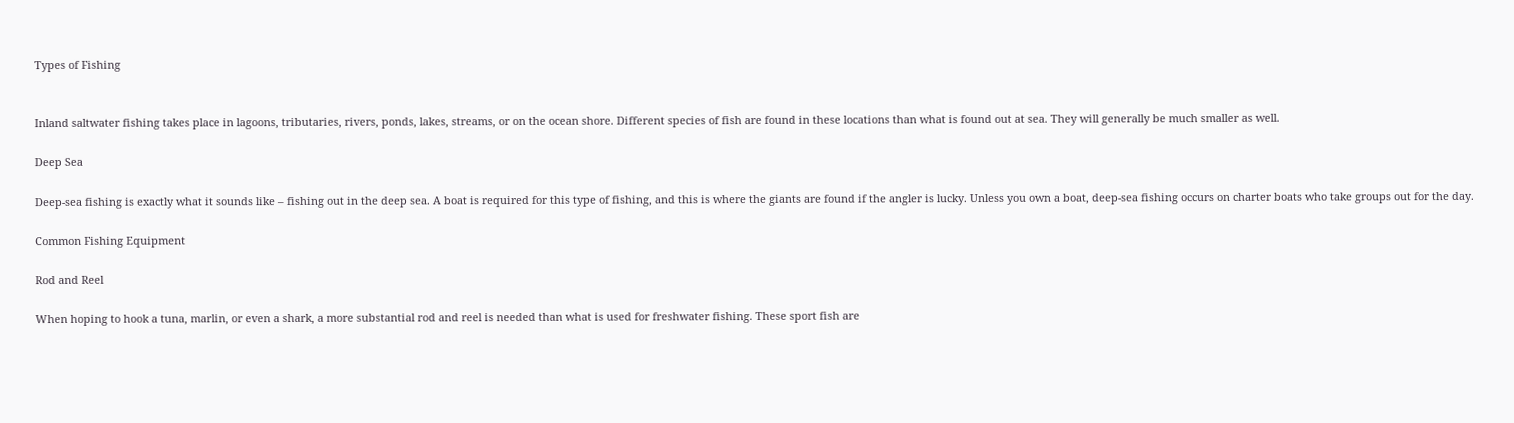Types of Fishing


Inland saltwater fishing takes place in lagoons, tributaries, rivers, ponds, lakes, streams, or on the ocean shore. Different species of fish are found in these locations than what is found out at sea. They will generally be much smaller as well.

Deep Sea

Deep-sea fishing is exactly what it sounds like – fishing out in the deep sea. A boat is required for this type of fishing, and this is where the giants are found if the angler is lucky. Unless you own a boat, deep-sea fishing occurs on charter boats who take groups out for the day.

Common Fishing Equipment

Rod and Reel

When hoping to hook a tuna, marlin, or even a shark, a more substantial rod and reel is needed than what is used for freshwater fishing. These sport fish are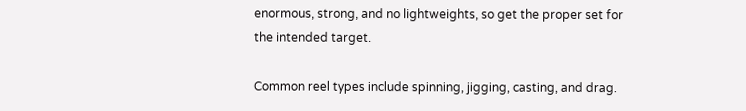enormous, strong, and no lightweights, so get the proper set for the intended target.

Common reel types include spinning, jigging, casting, and drag.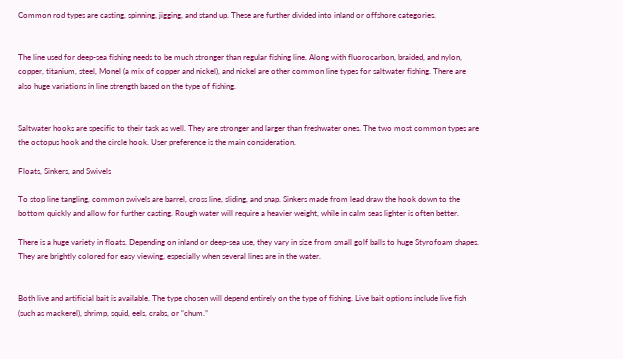Common rod types are casting, spinning, jigging, and stand up. These are further divided into inland or offshore categories.


The line used for deep-sea fishing needs to be much stronger than regular fishing line. Along with fluorocarbon, braided, and nylon, copper, titanium, steel, Monel (a mix of copper and nickel), and nickel are other common line types for saltwater fishing. There are also huge variations in line strength based on the type of fishing.


Saltwater hooks are specific to their task as well. They are stronger and larger than freshwater ones. The two most common types are the octopus hook and the circle hook. User preference is the main consideration.

Floats, Sinkers, and Swivels

To stop line tangling, common swivels are barrel, cross line, sliding, and snap. Sinkers made from lead draw the hook down to the bottom quickly and allow for further casting. Rough water will require a heavier weight, while in calm seas lighter is often better.

There is a huge variety in floats. Depending on inland or deep-sea use, they vary in size from small golf balls to huge Styrofoam shapes. They are brightly colored for easy viewing, especially when several lines are in the water.


Both live and artificial bait is available. The type chosen will depend entirely on the type of fishing. Live bait options include live fish (such as mackerel), shrimp, squid, eels, crabs, or “chum.”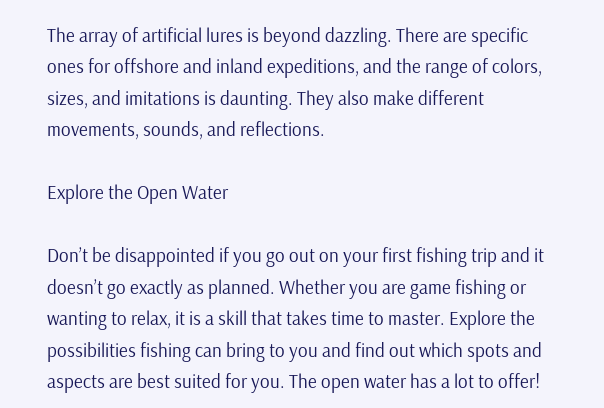The array of artificial lures is beyond dazzling. There are specific ones for offshore and inland expeditions, and the range of colors, sizes, and imitations is daunting. They also make different movements, sounds, and reflections.

Explore the Open Water

Don’t be disappointed if you go out on your first fishing trip and it doesn’t go exactly as planned. Whether you are game fishing or wanting to relax, it is a skill that takes time to master. Explore the possibilities fishing can bring to you and find out which spots and aspects are best suited for you. The open water has a lot to offer!